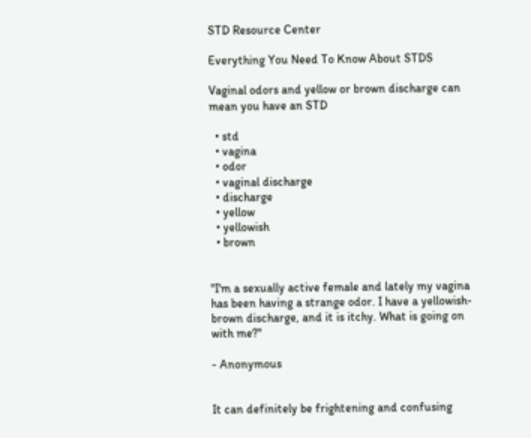STD Resource Center

Everything You Need To Know About STDS

Vaginal odors and yellow or brown discharge can mean you have an STD

  • std
  • vagina
  • odor
  • vaginal discharge
  • discharge
  • yellow
  • yellowish
  • brown


"I'm a sexually active female and lately my vagina has been having a strange odor. I have a yellowish-brown discharge, and it is itchy. What is going on with me?"

- Anonymous


It can definitely be frightening and confusing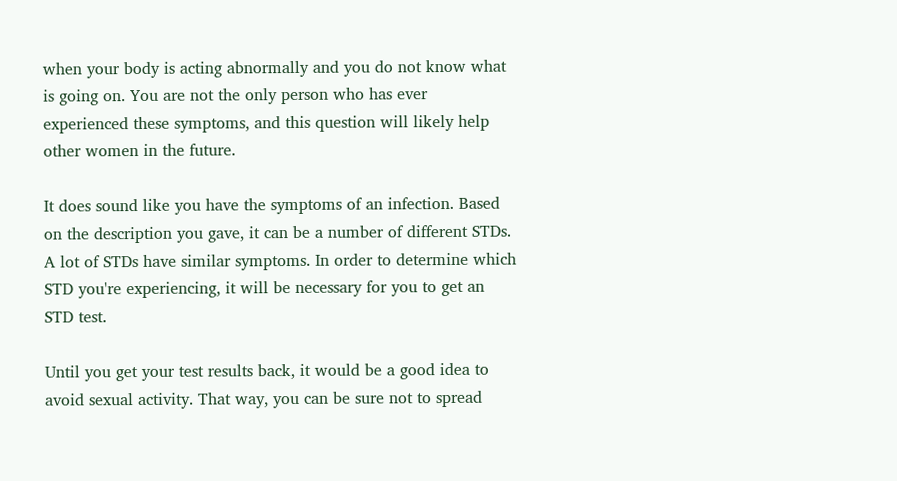when your body is acting abnormally and you do not know what is going on. You are not the only person who has ever experienced these symptoms, and this question will likely help other women in the future.

It does sound like you have the symptoms of an infection. Based on the description you gave, it can be a number of different STDs. A lot of STDs have similar symptoms. In order to determine which STD you're experiencing, it will be necessary for you to get an STD test.

Until you get your test results back, it would be a good idea to avoid sexual activity. That way, you can be sure not to spread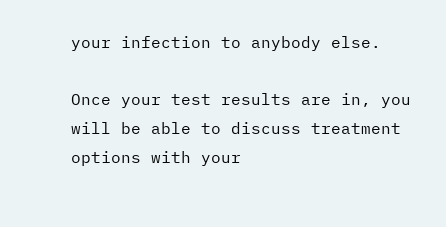your infection to anybody else.

Once your test results are in, you will be able to discuss treatment options with your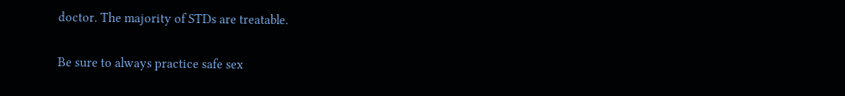doctor. The majority of STDs are treatable.

Be sure to always practice safe sex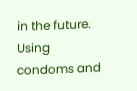in the future. Using condoms and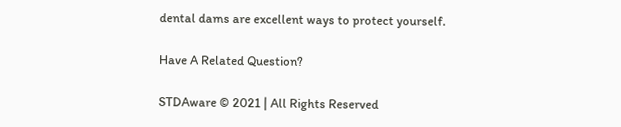dental dams are excellent ways to protect yourself.

Have A Related Question?

STDAware © 2021 | All Rights Reserved